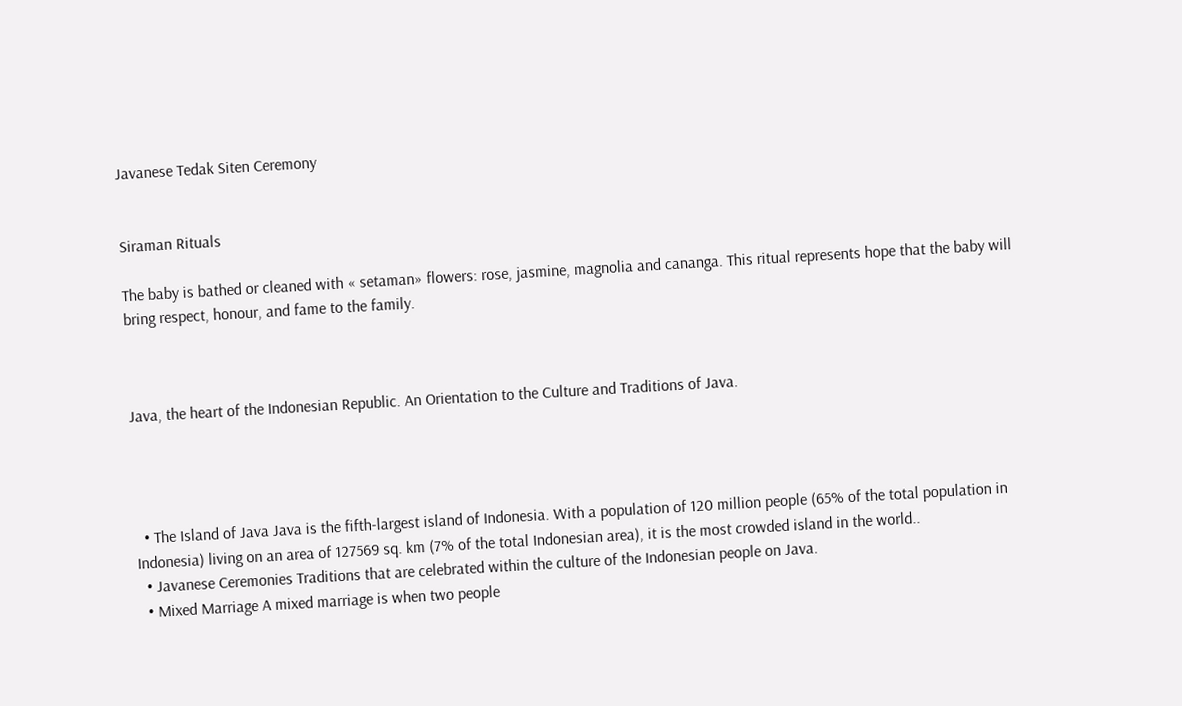Javanese Tedak Siten Ceremony


Siraman Rituals

The baby is bathed or cleaned with « setaman» flowers: rose, jasmine, magnolia and cananga. This ritual represents hope that the baby will bring respect, honour, and fame to the family.



Java, the heart of the Indonesian Republic. An Orientation to the Culture and Traditions of Java.




  • The Island of Java Java is the fifth-largest island of Indonesia. With a population of 120 million people (65% of the total population in Indonesia) living on an area of 127569 sq. km (7% of the total Indonesian area), it is the most crowded island in the world..
  • Javanese Ceremonies Traditions that are celebrated within the culture of the Indonesian people on Java.
  • Mixed Marriage A mixed marriage is when two people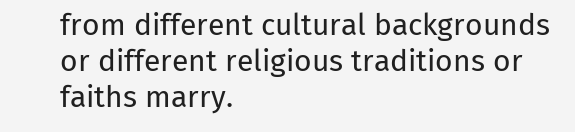from different cultural backgrounds or different religious traditions or faiths marry.